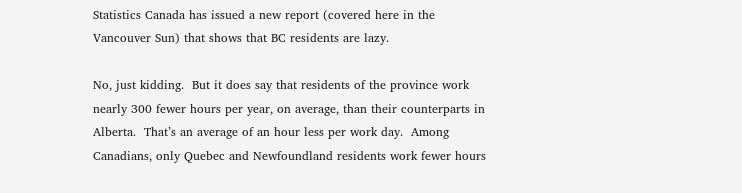Statistics Canada has issued a new report (covered here in the Vancouver Sun) that shows that BC residents are lazy.

No, just kidding.  But it does say that residents of the province work nearly 300 fewer hours per year, on average, than their counterparts in Alberta.  That’s an average of an hour less per work day.  Among Canadians, only Quebec and Newfoundland residents work fewer hours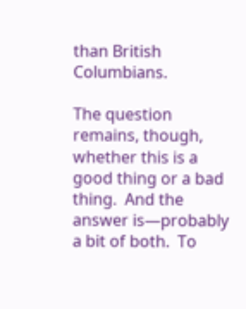than British Columbians.

The question remains, though, whether this is a good thing or a bad thing.  And the answer is—probably a bit of both.  To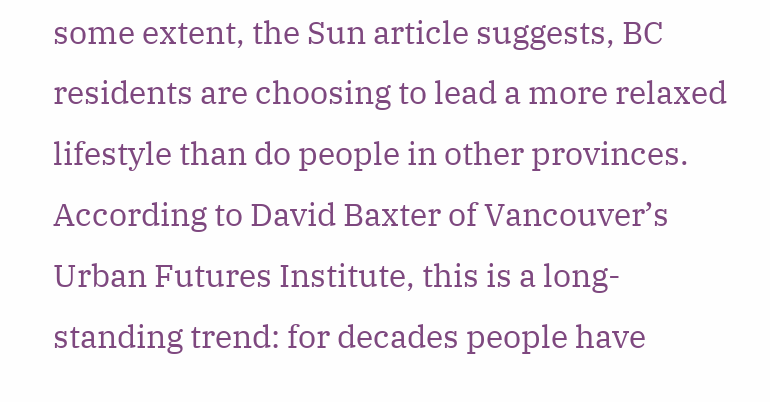some extent, the Sun article suggests, BC residents are choosing to lead a more relaxed lifestyle than do people in other provinces.  According to David Baxter of Vancouver’s Urban Futures Institute, this is a long-standing trend: for decades people have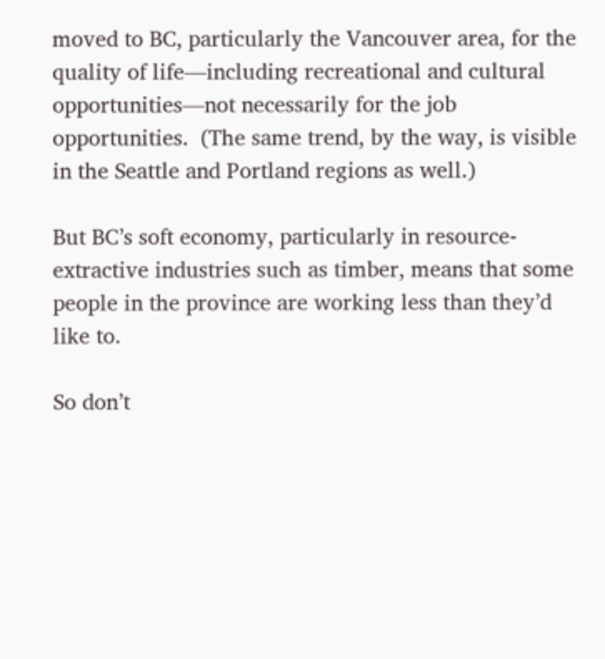moved to BC, particularly the Vancouver area, for the quality of life—including recreational and cultural opportunities—not necessarily for the job opportunities.  (The same trend, by the way, is visible in the Seattle and Portland regions as well.)

But BC’s soft economy, particularly in resource-extractive industries such as timber, means that some people in the province are working less than they’d like to.

So don’t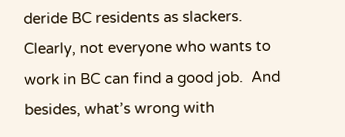deride BC residents as slackers.  Clearly, not everyone who wants to work in BC can find a good job.  And besides, what’s wrong with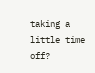taking a little time off?